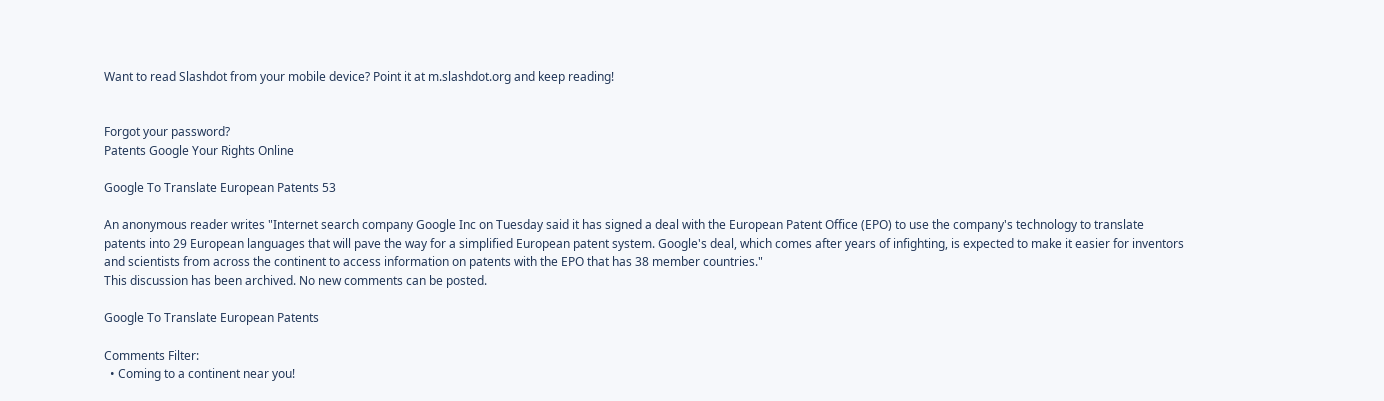Want to read Slashdot from your mobile device? Point it at m.slashdot.org and keep reading!


Forgot your password?
Patents Google Your Rights Online

Google To Translate European Patents 53

An anonymous reader writes "Internet search company Google Inc on Tuesday said it has signed a deal with the European Patent Office (EPO) to use the company's technology to translate patents into 29 European languages that will pave the way for a simplified European patent system. Google's deal, which comes after years of infighting, is expected to make it easier for inventors and scientists from across the continent to access information on patents with the EPO that has 38 member countries."
This discussion has been archived. No new comments can be posted.

Google To Translate European Patents

Comments Filter:
  • Coming to a continent near you!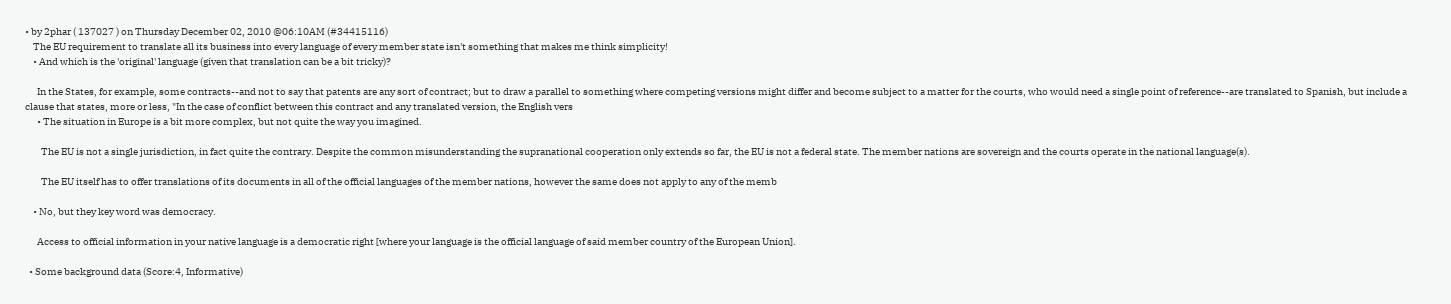• by 2phar ( 137027 ) on Thursday December 02, 2010 @06:10AM (#34415116)
    The EU requirement to translate all its business into every language of every member state isn't something that makes me think simplicity!
    • And which is the 'original' language (given that translation can be a bit tricky)?

      In the States, for example, some contracts--and not to say that patents are any sort of contract; but to draw a parallel to something where competing versions might differ and become subject to a matter for the courts, who would need a single point of reference--are translated to Spanish, but include a clause that states, more or less, "In the case of conflict between this contract and any translated version, the English vers
      • The situation in Europe is a bit more complex, but not quite the way you imagined.

        The EU is not a single jurisdiction, in fact quite the contrary. Despite the common misunderstanding the supranational cooperation only extends so far, the EU is not a federal state. The member nations are sovereign and the courts operate in the national language(s).

        The EU itself has to offer translations of its documents in all of the official languages of the member nations, however the same does not apply to any of the memb

    • No, but they key word was democracy.

      Access to official information in your native language is a democratic right [where your language is the official language of said member country of the European Union].

  • Some background data (Score:4, Informative)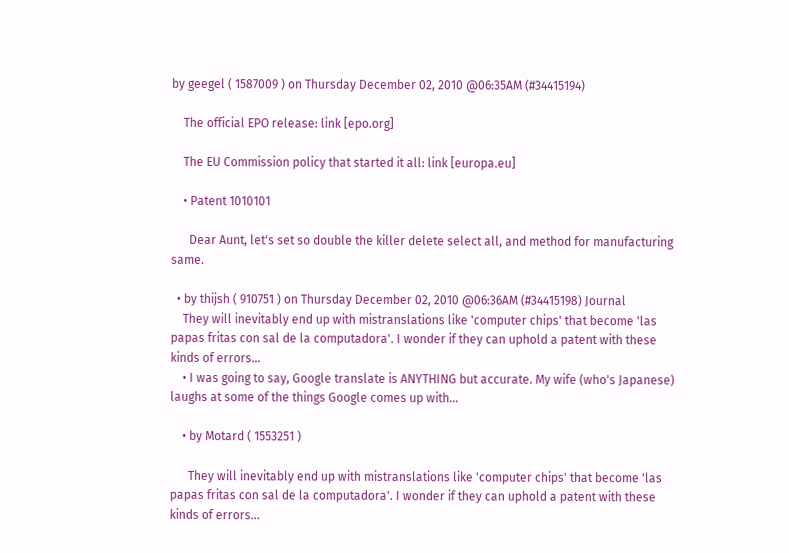by geegel ( 1587009 ) on Thursday December 02, 2010 @06:35AM (#34415194)

    The official EPO release: link [epo.org]

    The EU Commission policy that started it all: link [europa.eu]

    • Patent 1010101

      Dear Aunt, let's set so double the killer delete select all, and method for manufacturing same.

  • by thijsh ( 910751 ) on Thursday December 02, 2010 @06:36AM (#34415198) Journal
    They will inevitably end up with mistranslations like 'computer chips' that become 'las papas fritas con sal de la computadora'. I wonder if they can uphold a patent with these kinds of errors...
    • I was going to say, Google translate is ANYTHING but accurate. My wife (who's Japanese) laughs at some of the things Google comes up with...

    • by Motard ( 1553251 )

      They will inevitably end up with mistranslations like 'computer chips' that become 'las papas fritas con sal de la computadora'. I wonder if they can uphold a patent with these kinds of errors...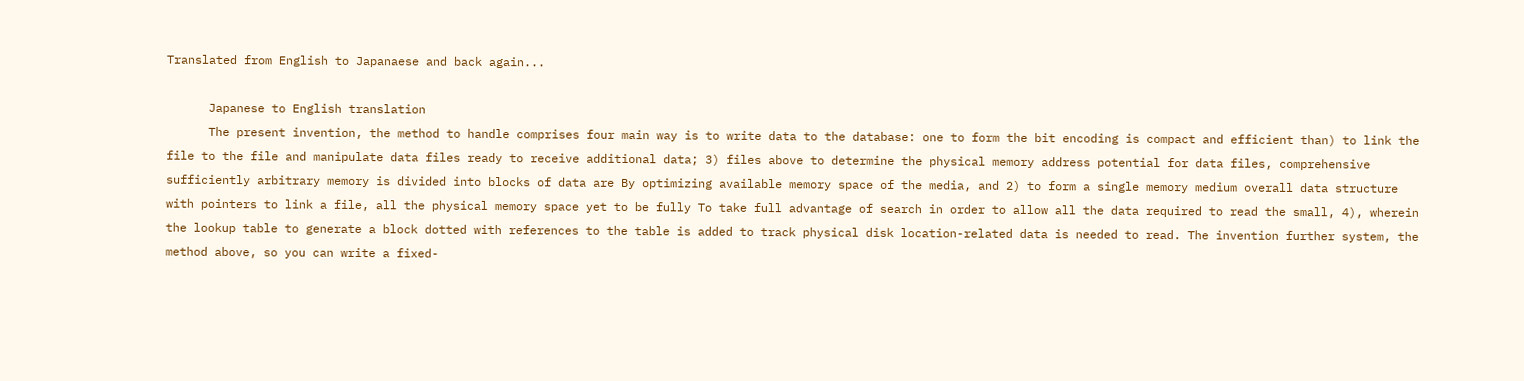Translated from English to Japanaese and back again...

      Japanese to English translation
      The present invention, the method to handle comprises four main way is to write data to the database: one to form the bit encoding is compact and efficient than) to link the file to the file and manipulate data files ready to receive additional data; 3) files above to determine the physical memory address potential for data files, comprehensive sufficiently arbitrary memory is divided into blocks of data are By optimizing available memory space of the media, and 2) to form a single memory medium overall data structure with pointers to link a file, all the physical memory space yet to be fully To take full advantage of search in order to allow all the data required to read the small, 4), wherein the lookup table to generate a block dotted with references to the table is added to track physical disk location-related data is needed to read. The invention further system, the method above, so you can write a fixed-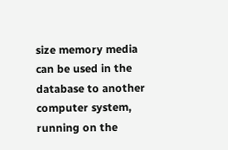size memory media can be used in the database to another computer system, running on the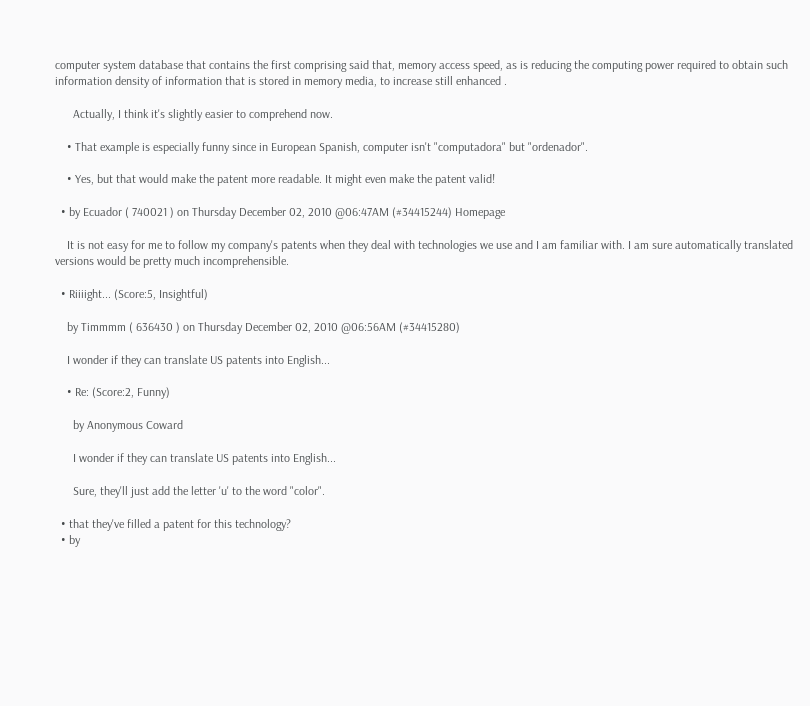computer system database that contains the first comprising said that, memory access speed, as is reducing the computing power required to obtain such information density of information that is stored in memory media, to increase still enhanced .

      Actually, I think it's slightly easier to comprehend now.

    • That example is especially funny since in European Spanish, computer isn't "computadora" but "ordenador".

    • Yes, but that would make the patent more readable. It might even make the patent valid!

  • by Ecuador ( 740021 ) on Thursday December 02, 2010 @06:47AM (#34415244) Homepage

    It is not easy for me to follow my company's patents when they deal with technologies we use and I am familiar with. I am sure automatically translated versions would be pretty much incomprehensible.

  • Riiiight... (Score:5, Insightful)

    by Timmmm ( 636430 ) on Thursday December 02, 2010 @06:56AM (#34415280)

    I wonder if they can translate US patents into English...

    • Re: (Score:2, Funny)

      by Anonymous Coward

      I wonder if they can translate US patents into English...

      Sure, they'll just add the letter 'u' to the word "color".

  • that they've filled a patent for this technology?
  • by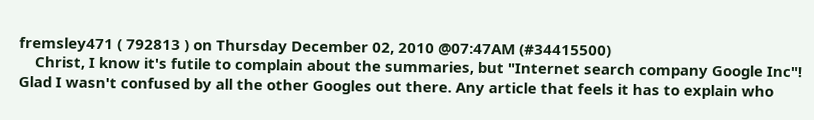fremsley471 ( 792813 ) on Thursday December 02, 2010 @07:47AM (#34415500)
    Christ, I know it's futile to complain about the summaries, but "Internet search company Google Inc"! Glad I wasn't confused by all the other Googles out there. Any article that feels it has to explain who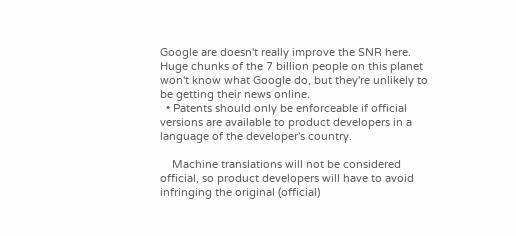Google are doesn't really improve the SNR here. Huge chunks of the 7 billion people on this planet won't know what Google do, but they're unlikely to be getting their news online.
  • Patents should only be enforceable if official versions are available to product developers in a language of the developer's country.

    Machine translations will not be considered official, so product developers will have to avoid infringing the original (official)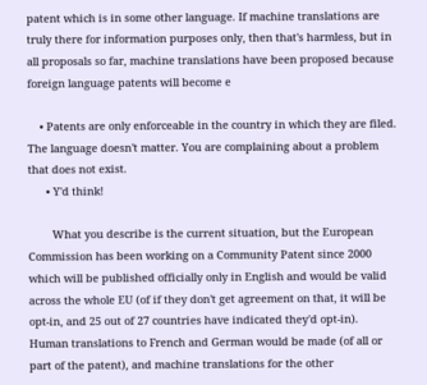patent which is in some other language. If machine translations are truly there for information purposes only, then that's harmless, but in all proposals so far, machine translations have been proposed because foreign language patents will become e

    • Patents are only enforceable in the country in which they are filed. The language doesn't matter. You are complaining about a problem that does not exist.
      • Y'd think!

        What you describe is the current situation, but the European Commission has been working on a Community Patent since 2000 which will be published officially only in English and would be valid across the whole EU (of if they don't get agreement on that, it will be opt-in, and 25 out of 27 countries have indicated they'd opt-in). Human translations to French and German would be made (of all or part of the patent), and machine translations for the other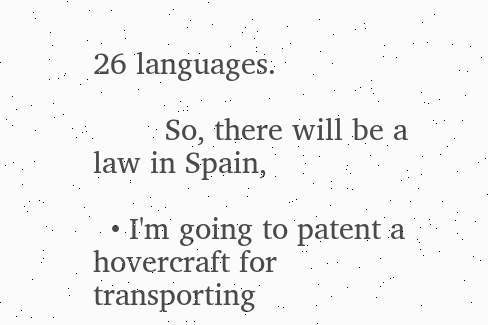26 languages.

        So, there will be a law in Spain,

  • I'm going to patent a hovercraft for transporting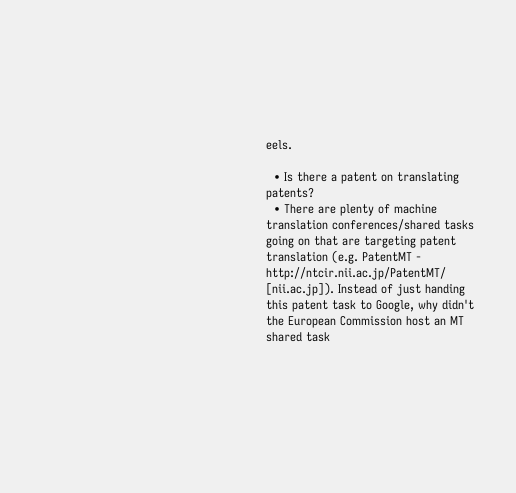eels.

  • Is there a patent on translating patents?
  • There are plenty of machine translation conferences/shared tasks going on that are targeting patent translation (e.g. PatentMT - http://ntcir.nii.ac.jp/PatentMT/ [nii.ac.jp]). Instead of just handing this patent task to Google, why didn't the European Commission host an MT shared task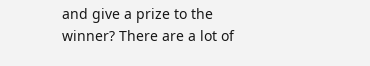and give a prize to the winner? There are a lot of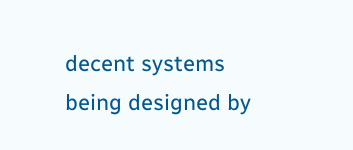decent systems being designed by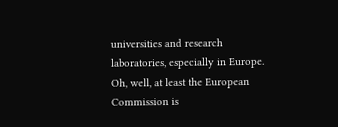universities and research laboratories, especially in Europe. Oh, well, at least the European Commission is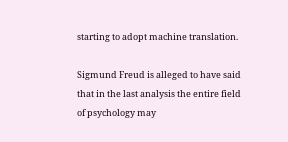starting to adopt machine translation.

Sigmund Freud is alleged to have said that in the last analysis the entire field of psychology may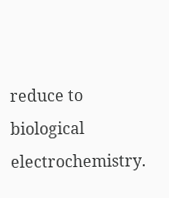reduce to biological electrochemistry.